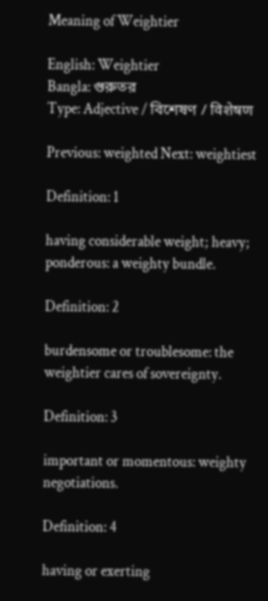Meaning of Weightier

English: Weightier
Bangla: গুরুতর
Type: Adjective / বিশেষণ / विशेषण

Previous: weighted Next: weightiest

Definition: 1

having considerable weight; heavy; ponderous: a weighty bundle.

Definition: 2

burdensome or troublesome: the weightier cares of sovereignty.

Definition: 3

important or momentous: weighty negotiations.

Definition: 4

having or exerting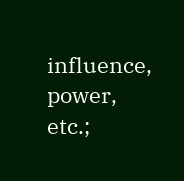influence, power, etc.;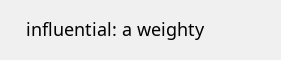influential: a weighty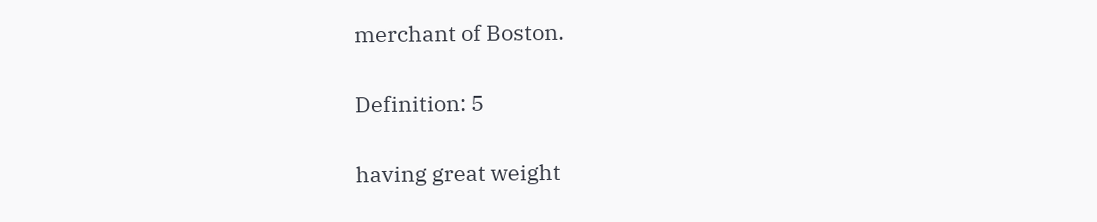merchant of Boston.

Definition: 5

having great weight